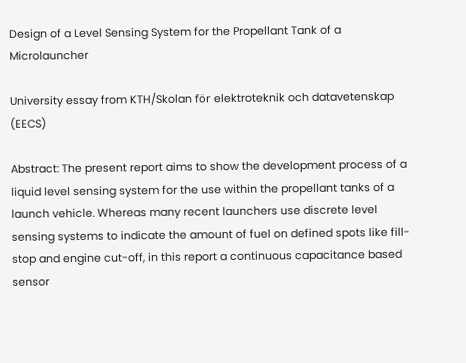Design of a Level Sensing System for the Propellant Tank of a Microlauncher

University essay from KTH/Skolan för elektroteknik och datavetenskap (EECS)

Abstract: The present report aims to show the development process of a liquid level sensing system for the use within the propellant tanks of a launch vehicle. Whereas many recent launchers use discrete level sensing systems to indicate the amount of fuel on defined spots like fill-stop and engine cut-off, in this report a continuous capacitance based sensor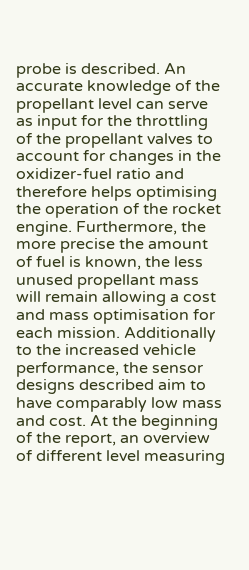probe is described. An accurate knowledge of the propellant level can serve as input for the throttling of the propellant valves to account for changes in the oxidizer-fuel ratio and therefore helps optimising the operation of the rocket engine. Furthermore, the more precise the amount of fuel is known, the less unused propellant mass will remain allowing a cost and mass optimisation for each mission. Additionally to the increased vehicle performance, the sensor designs described aim to have comparably low mass and cost. At the beginning of the report, an overview of different level measuring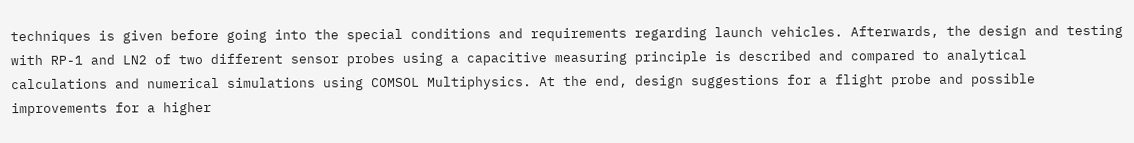techniques is given before going into the special conditions and requirements regarding launch vehicles. Afterwards, the design and testing with RP-1 and LN2 of two different sensor probes using a capacitive measuring principle is described and compared to analytical calculations and numerical simulations using COMSOL Multiphysics. At the end, design suggestions for a flight probe and possible improvements for a higher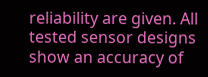reliability are given. All tested sensor designs show an accuracy of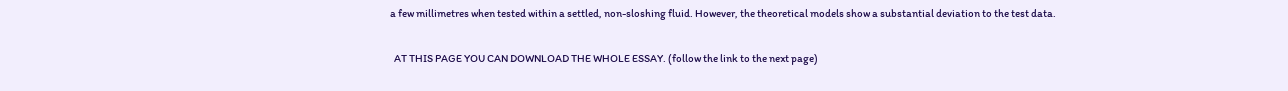a few millimetres when tested within a settled, non-sloshing fluid. However, the theoretical models show a substantial deviation to the test data.

  AT THIS PAGE YOU CAN DOWNLOAD THE WHOLE ESSAY. (follow the link to the next page)